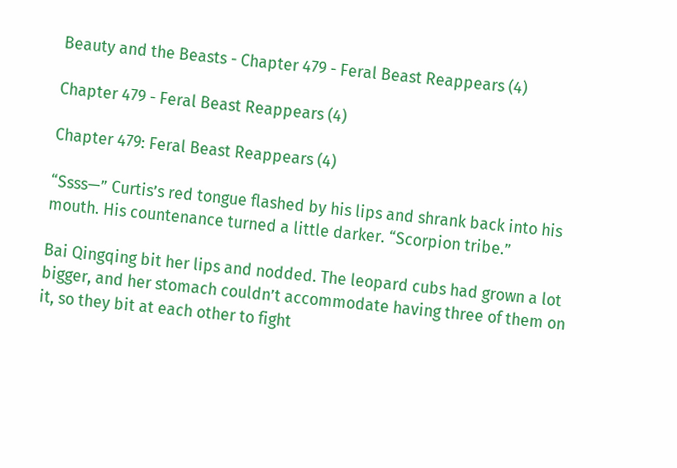Beauty and the Beasts - Chapter 479 - Feral Beast Reappears (4)

Chapter 479 - Feral Beast Reappears (4)

Chapter 479: Feral Beast Reappears (4)

“Ssss—” Curtis’s red tongue flashed by his lips and shrank back into his mouth. His countenance turned a little darker. “Scorpion tribe.”

Bai Qingqing bit her lips and nodded. The leopard cubs had grown a lot bigger, and her stomach couldn’t accommodate having three of them on it, so they bit at each other to fight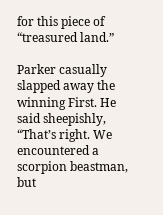for this piece of “treasured land.”

Parker casually slapped away the winning First. He said sheepishly, “That’s right. We encountered a scorpion beastman, but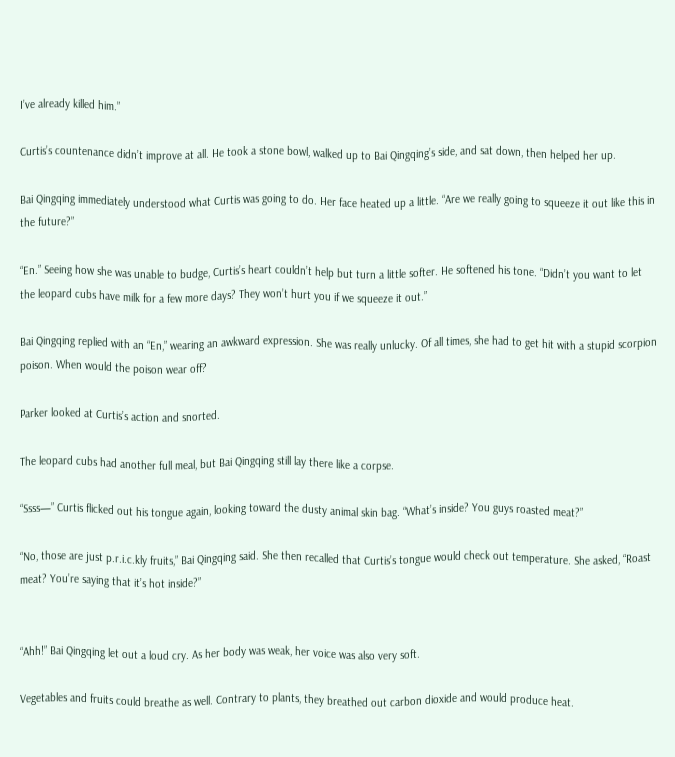I’ve already killed him.”

Curtis’s countenance didn’t improve at all. He took a stone bowl, walked up to Bai Qingqing’s side, and sat down, then helped her up.

Bai Qingqing immediately understood what Curtis was going to do. Her face heated up a little. “Are we really going to squeeze it out like this in the future?”

“En.” Seeing how she was unable to budge, Curtis’s heart couldn’t help but turn a little softer. He softened his tone. “Didn’t you want to let the leopard cubs have milk for a few more days? They won’t hurt you if we squeeze it out.”

Bai Qingqing replied with an “En,” wearing an awkward expression. She was really unlucky. Of all times, she had to get hit with a stupid scorpion poison. When would the poison wear off?

Parker looked at Curtis’s action and snorted.

The leopard cubs had another full meal, but Bai Qingqing still lay there like a corpse.

“Ssss—” Curtis flicked out his tongue again, looking toward the dusty animal skin bag. “What’s inside? You guys roasted meat?”

“No, those are just p.r.i.c.kly fruits,” Bai Qingqing said. She then recalled that Curtis’s tongue would check out temperature. She asked, “Roast meat? You’re saying that it’s hot inside?”


“Ahh!” Bai Qingqing let out a loud cry. As her body was weak, her voice was also very soft.

Vegetables and fruits could breathe as well. Contrary to plants, they breathed out carbon dioxide and would produce heat.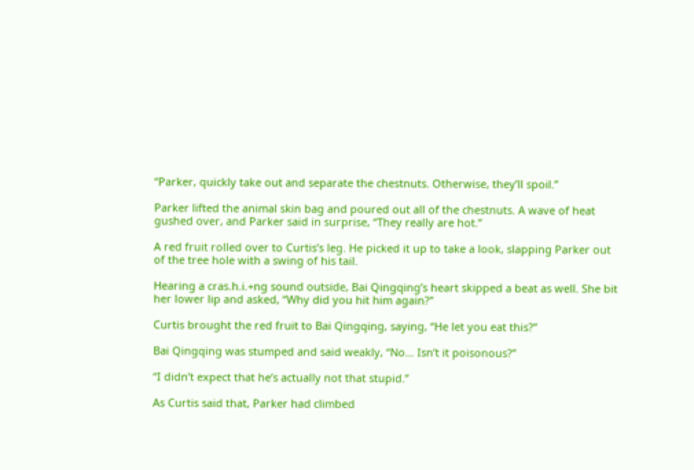“Parker, quickly take out and separate the chestnuts. Otherwise, they’ll spoil.”

Parker lifted the animal skin bag and poured out all of the chestnuts. A wave of heat gushed over, and Parker said in surprise, “They really are hot.”

A red fruit rolled over to Curtis’s leg. He picked it up to take a look, slapping Parker out of the tree hole with a swing of his tail.

Hearing a cras.h.i.+ng sound outside, Bai Qingqing’s heart skipped a beat as well. She bit her lower lip and asked, “Why did you hit him again?”

Curtis brought the red fruit to Bai Qingqing, saying, “He let you eat this?”

Bai Qingqing was stumped and said weakly, “No… Isn’t it poisonous?”

“I didn’t expect that he’s actually not that stupid.”

As Curtis said that, Parker had climbed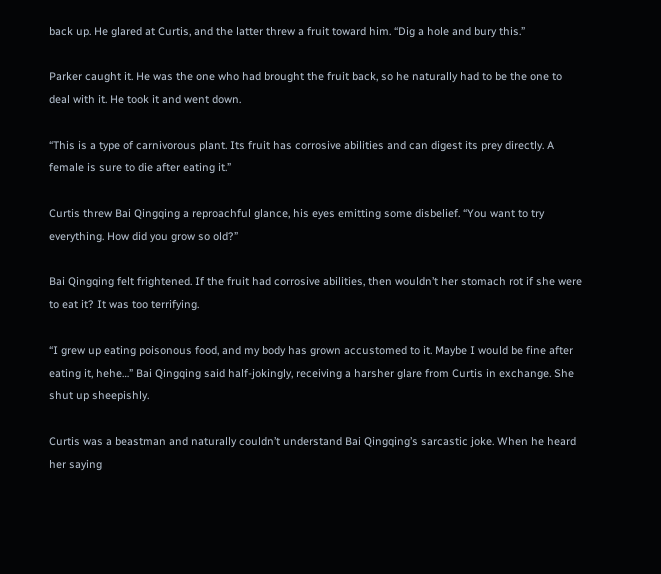back up. He glared at Curtis, and the latter threw a fruit toward him. “Dig a hole and bury this.”

Parker caught it. He was the one who had brought the fruit back, so he naturally had to be the one to deal with it. He took it and went down.

“This is a type of carnivorous plant. Its fruit has corrosive abilities and can digest its prey directly. A female is sure to die after eating it.”

Curtis threw Bai Qingqing a reproachful glance, his eyes emitting some disbelief. “You want to try everything. How did you grow so old?”

Bai Qingqing felt frightened. If the fruit had corrosive abilities, then wouldn’t her stomach rot if she were to eat it? It was too terrifying.

“I grew up eating poisonous food, and my body has grown accustomed to it. Maybe I would be fine after eating it, hehe…” Bai Qingqing said half-jokingly, receiving a harsher glare from Curtis in exchange. She shut up sheepishly.

Curtis was a beastman and naturally couldn’t understand Bai Qingqing’s sarcastic joke. When he heard her saying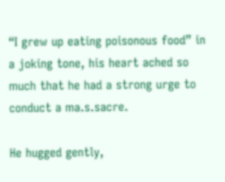“I grew up eating poisonous food” in a joking tone, his heart ached so much that he had a strong urge to conduct a ma.s.sacre.

He hugged gently,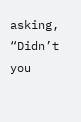asking, “Didn’t you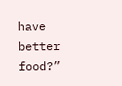have better food?”